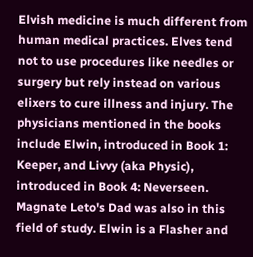Elvish medicine is much different from human medical practices. Elves tend not to use procedures like needles or surgery but rely instead on various elixers to cure illness and injury. The physicians mentioned in the books include Elwin, introduced in Book 1: Keeper, and Livvy (aka Physic), introduced in Book 4: Neverseen. Magnate Leto's Dad was also in this field of study. Elwin is a Flasher and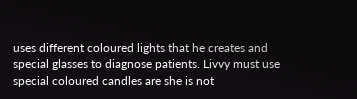uses different coloured lights that he creates and special glasses to diagnose patients. Livvy must use special coloured candles are she is not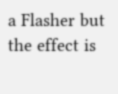a Flasher but the effect is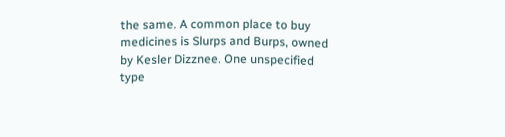the same. A common place to buy medicines is Slurps and Burps, owned by Kesler Dizznee. One unspecified type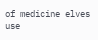of medicine elves use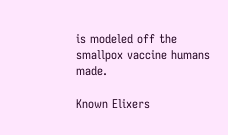is modeled off the smallpox vaccine humans made.

Known Elixers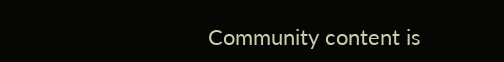Community content is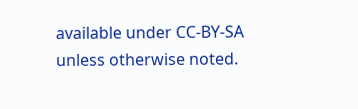available under CC-BY-SA unless otherwise noted.